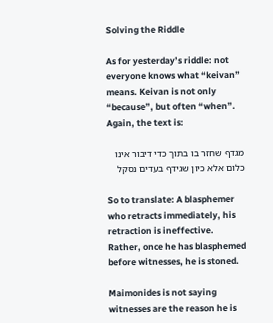Solving the Riddle

As for yesterday’s riddle: not everyone knows what “keivan” means. Keivan is not only “because”, but often “when”. Again, the text is:

מגדף שחזר בו בתוך כדי דיבור אינו כלום אלא כיון שגידף בעדים נסקל

So to translate: A blasphemer who retracts immediately, his retraction is ineffective. Rather, once he has blasphemed before witnesses, he is stoned.

Maimonides is not saying witnesses are the reason he is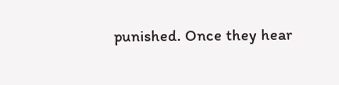punished. Once they hear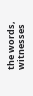the words, witnesses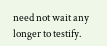need not wait any longer to testify.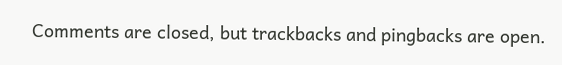Comments are closed, but trackbacks and pingbacks are open.